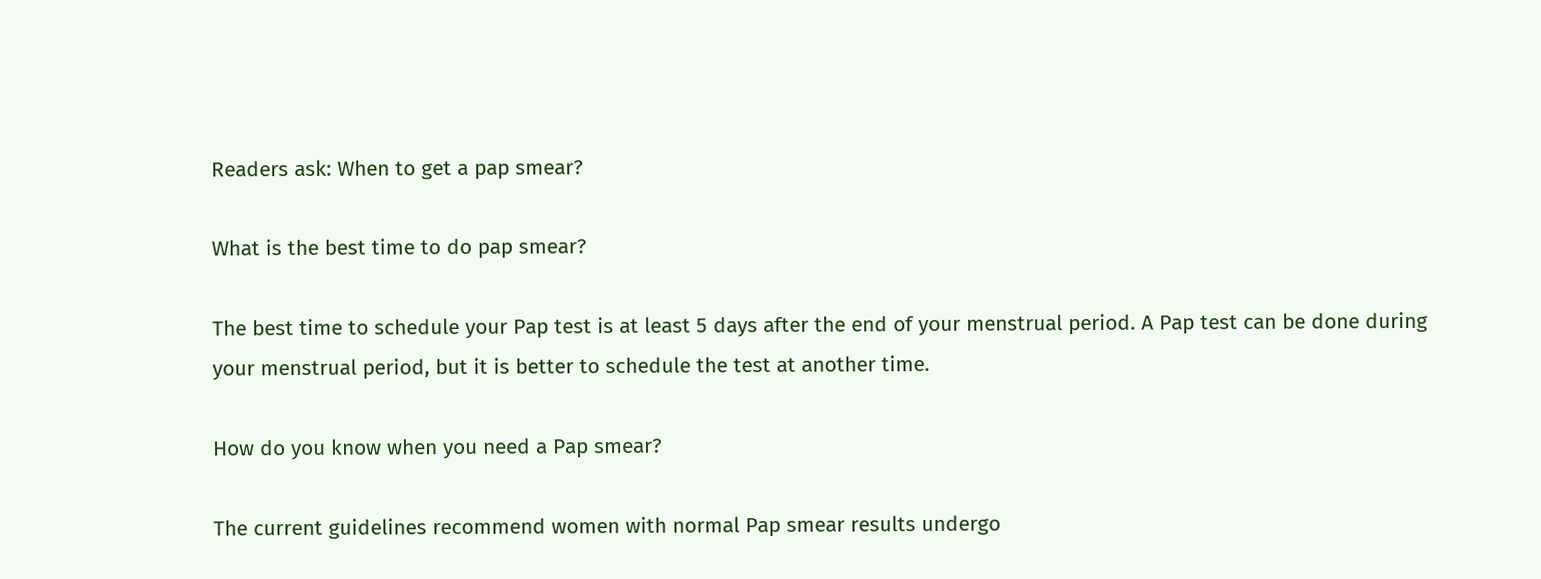Readers ask: When to get a pap smear?

What is the best time to do pap smear?

The best time to schedule your Pap test is at least 5 days after the end of your menstrual period. A Pap test can be done during your menstrual period, but it is better to schedule the test at another time.

How do you know when you need a Pap smear?

The current guidelines recommend women with normal Pap smear results undergo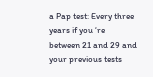a Pap test: Every three years if you ‘re between 21 and 29 and your previous tests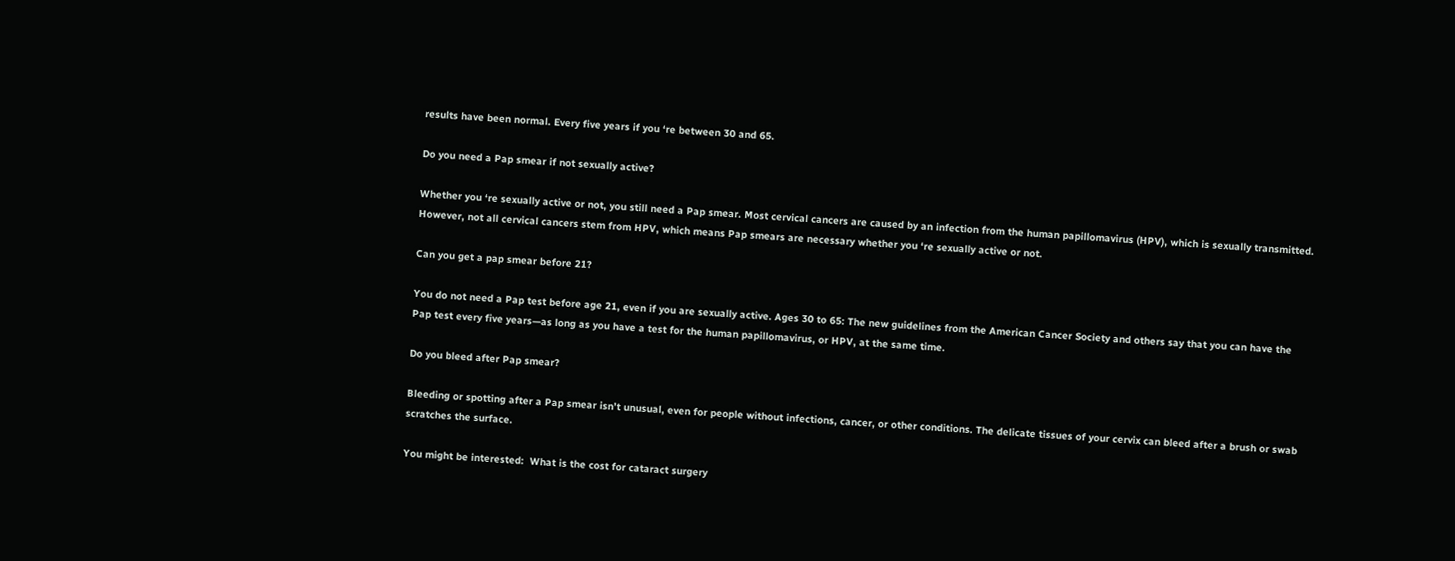results have been normal. Every five years if you ‘re between 30 and 65.

Do you need a Pap smear if not sexually active?

Whether you ‘re sexually active or not, you still need a Pap smear. Most cervical cancers are caused by an infection from the human papillomavirus (HPV), which is sexually transmitted. However, not all cervical cancers stem from HPV, which means Pap smears are necessary whether you ‘re sexually active or not.

Can you get a pap smear before 21?

You do not need a Pap test before age 21, even if you are sexually active. Ages 30 to 65: The new guidelines from the American Cancer Society and others say that you can have the Pap test every five years—as long as you have a test for the human papillomavirus, or HPV, at the same time.

Do you bleed after Pap smear?

Bleeding or spotting after a Pap smear isn’t unusual, even for people without infections, cancer, or other conditions. The delicate tissues of your cervix can bleed after a brush or swab scratches the surface.

You might be interested:  What is the cost for cataract surgery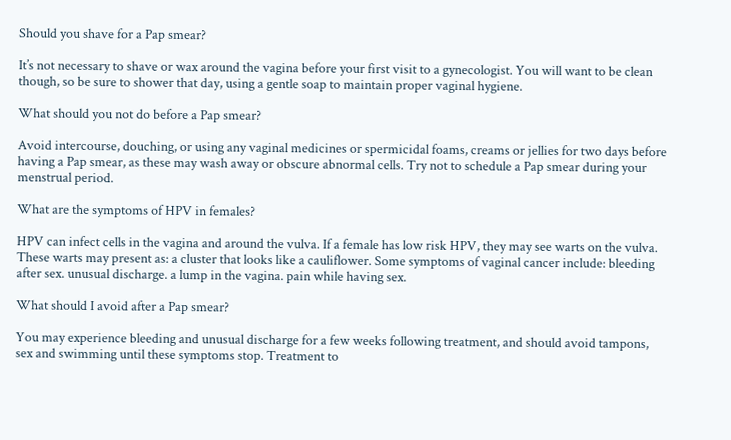Should you shave for a Pap smear?

It’s not necessary to shave or wax around the vagina before your first visit to a gynecologist. You will want to be clean though, so be sure to shower that day, using a gentle soap to maintain proper vaginal hygiene.

What should you not do before a Pap smear?

Avoid intercourse, douching, or using any vaginal medicines or spermicidal foams, creams or jellies for two days before having a Pap smear, as these may wash away or obscure abnormal cells. Try not to schedule a Pap smear during your menstrual period.

What are the symptoms of HPV in females?

HPV can infect cells in the vagina and around the vulva. If a female has low risk HPV, they may see warts on the vulva. These warts may present as: a cluster that looks like a cauliflower. Some symptoms of vaginal cancer include: bleeding after sex. unusual discharge. a lump in the vagina. pain while having sex.

What should I avoid after a Pap smear?

You may experience bleeding and unusual discharge for a few weeks following treatment, and should avoid tampons, sex and swimming until these symptoms stop. Treatment to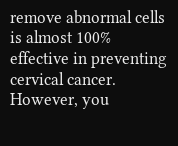remove abnormal cells is almost 100% effective in preventing cervical cancer. However, you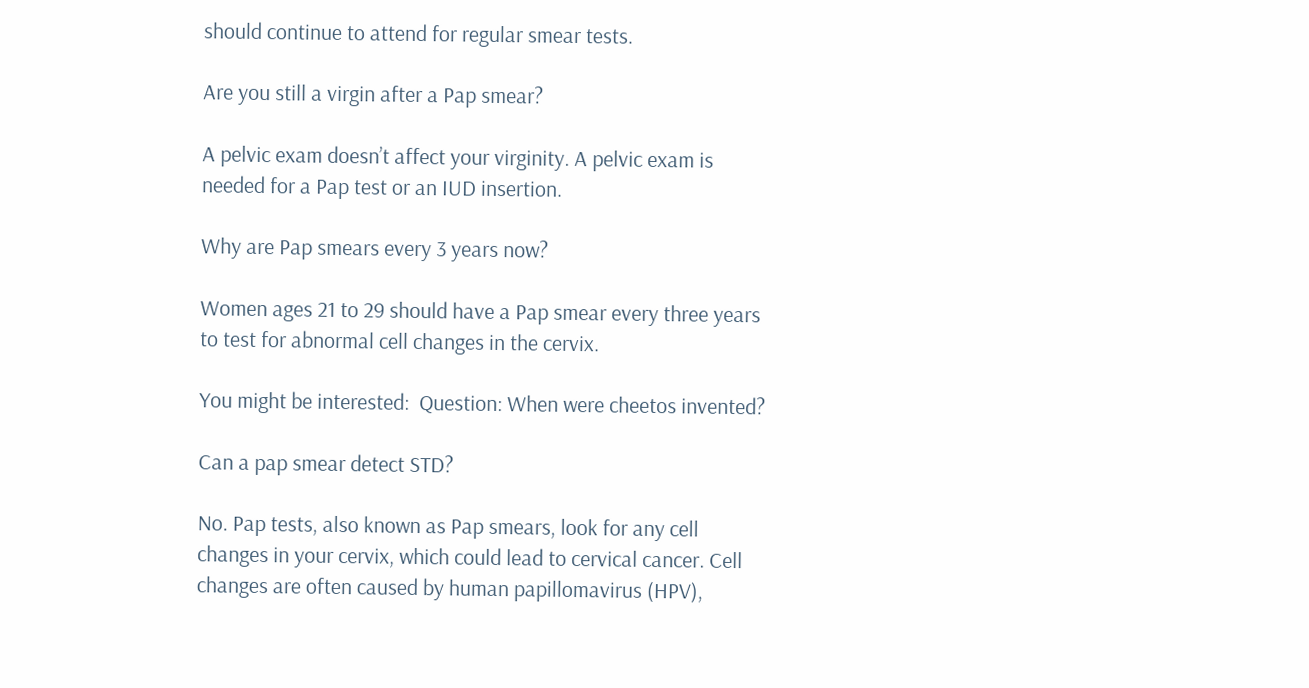should continue to attend for regular smear tests.

Are you still a virgin after a Pap smear?

A pelvic exam doesn’t affect your virginity. A pelvic exam is needed for a Pap test or an IUD insertion.

Why are Pap smears every 3 years now?

Women ages 21 to 29 should have a Pap smear every three years to test for abnormal cell changes in the cervix.

You might be interested:  Question: When were cheetos invented?

Can a pap smear detect STD?

No. Pap tests, also known as Pap smears, look for any cell changes in your cervix, which could lead to cervical cancer. Cell changes are often caused by human papillomavirus (HPV),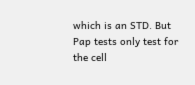which is an STD. But Pap tests only test for the cell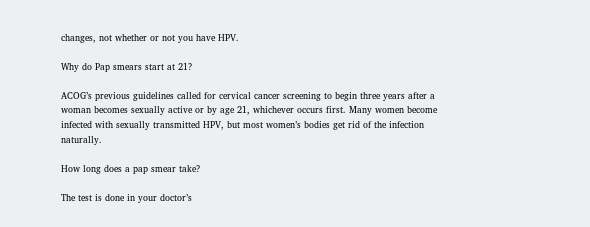changes, not whether or not you have HPV.

Why do Pap smears start at 21?

ACOG’s previous guidelines called for cervical cancer screening to begin three years after a woman becomes sexually active or by age 21, whichever occurs first. Many women become infected with sexually transmitted HPV, but most women’s bodies get rid of the infection naturally.

How long does a pap smear take?

The test is done in your doctor’s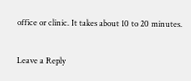office or clinic. It takes about 10 to 20 minutes.

Leave a Reply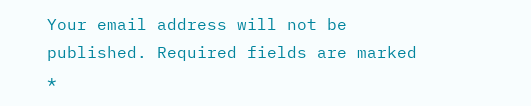Your email address will not be published. Required fields are marked *